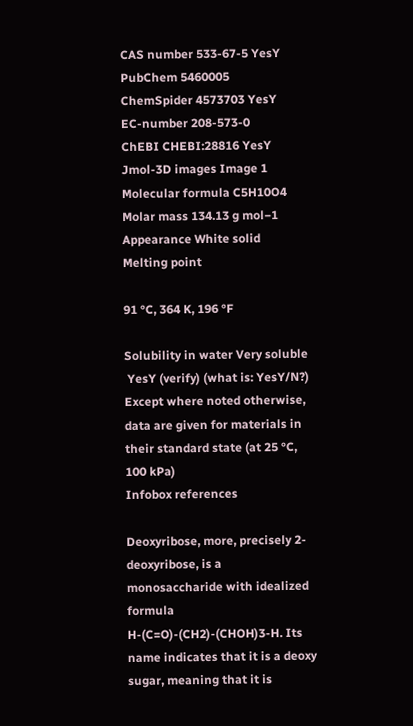CAS number 533-67-5 YesY
PubChem 5460005
ChemSpider 4573703 YesY
EC-number 208-573-0
ChEBI CHEBI:28816 YesY
Jmol-3D images Image 1
Molecular formula C5H10O4
Molar mass 134.13 g mol−1
Appearance White solid
Melting point

91 °C, 364 K, 196 °F

Solubility in water Very soluble
 YesY (verify) (what is: YesY/N?)
Except where noted otherwise, data are given for materials in their standard state (at 25 °C, 100 kPa)
Infobox references

Deoxyribose, more, precisely 2-deoxyribose, is a monosaccharide with idealized formula H-(C=O)-(CH2)-(CHOH)3-H. Its name indicates that it is a deoxy sugar, meaning that it is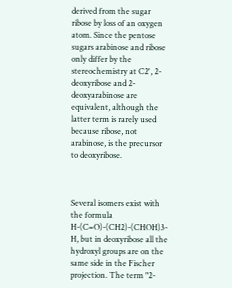derived from the sugar ribose by loss of an oxygen atom. Since the pentose sugars arabinose and ribose only differ by the stereochemistry at C2', 2-deoxyribose and 2-deoxyarabinose are equivalent, although the latter term is rarely used because ribose, not arabinose, is the precursor to deoxyribose.



Several isomers exist with the formula H-(C=O)-(CH2)-(CHOH)3-H, but in deoxyribose all the hydroxyl groups are on the same side in the Fischer projection. The term "2-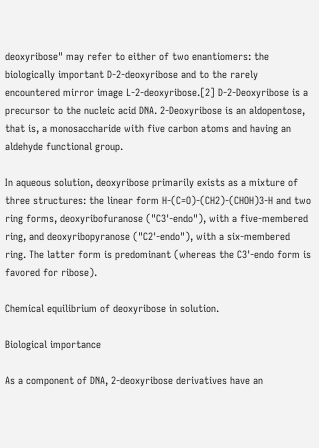deoxyribose" may refer to either of two enantiomers: the biologically important D-2-deoxyribose and to the rarely encountered mirror image L-2-deoxyribose.[2] D-2-Deoxyribose is a precursor to the nucleic acid DNA. 2-Deoxyribose is an aldopentose, that is, a monosaccharide with five carbon atoms and having an aldehyde functional group.

In aqueous solution, deoxyribose primarily exists as a mixture of three structures: the linear form H-(C=O)-(CH2)-(CHOH)3-H and two ring forms, deoxyribofuranose ("C3'-endo"), with a five-membered ring, and deoxyribopyranose ("C2'-endo"), with a six-membered ring. The latter form is predominant (whereas the C3'-endo form is favored for ribose).

Chemical equilibrium of deoxyribose in solution.

Biological importance

As a component of DNA, 2-deoxyribose derivatives have an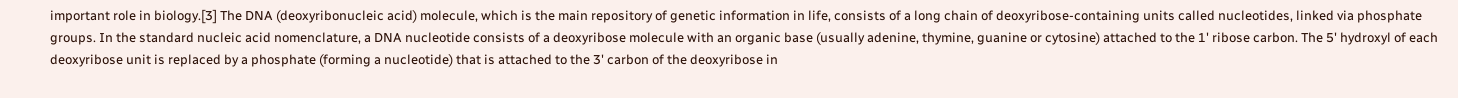important role in biology.[3] The DNA (deoxyribonucleic acid) molecule, which is the main repository of genetic information in life, consists of a long chain of deoxyribose-containing units called nucleotides, linked via phosphate groups. In the standard nucleic acid nomenclature, a DNA nucleotide consists of a deoxyribose molecule with an organic base (usually adenine, thymine, guanine or cytosine) attached to the 1' ribose carbon. The 5' hydroxyl of each deoxyribose unit is replaced by a phosphate (forming a nucleotide) that is attached to the 3' carbon of the deoxyribose in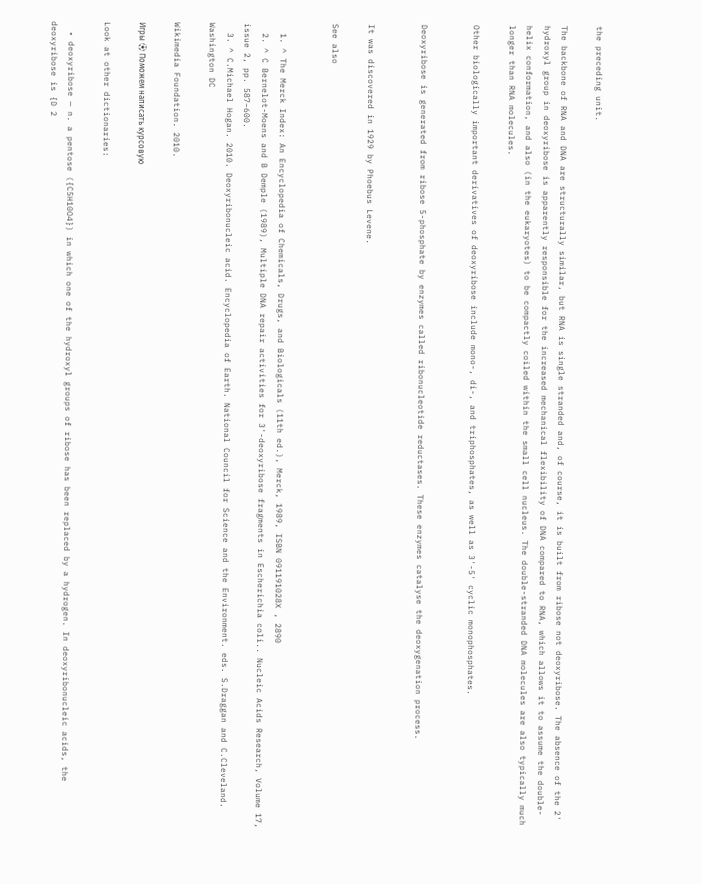the preceding unit.

The backbone of RNA and DNA are structurally similar, but RNA is single stranded and, of course, it is built from ribose not deoxyribose. The absence of the 2' hydroxyl group in deoxyribose is apparently responsible for the increased mechanical flexibility of DNA compared to RNA, which allows it to assume the double-helix conformation, and also (in the eukaryotes) to be compactly coiled within the small cell nucleus. The double-stranded DNA molecules are also typically much longer than RNA molecules.

Other biologically important derivatives of deoxyribose include mono-, di-, and triphosphates, as well as 3'-5' cyclic monophosphates.


Deoxyribose is generated from ribose 5-phosphate by enzymes called ribonucleotide reductases. These enzymes catalyse the deoxygenation process.


It was discovered in 1929 by Phoebus Levene.

See also


  1. ^ The Merck Index: An Encyclopedia of Chemicals, Drugs, and Biologicals (11th ed.), Merck, 1989, ISBN 091191028X , 2890
  2. ^ C Bernelot-Moens and B Demple (1989), Multiple DNA repair activities for 3'-deoxyribose fragments in Escherichia coli.. Nucleic Acids Research, Volume 17, issue 2, pp. 587–600.
  3. ^ C.Michael Hogan. 2010. Deoxyribonucleic acid. Encyclopedia of Earth. National Council for Science and the Environment. eds. S.Draggan and C.Cleveland. Washington DC

Wikimedia Foundation. 2010.

Игры ⚽ Поможем написать курсовую

Look at other dictionaries:

  • deoxyribose — n. a pentose ({C5H10O4}) in which one of the hydroxyl groups of ribose has been replaced by a hydrogen. In deoxyribonucleic acids, the deoxyribose is {D 2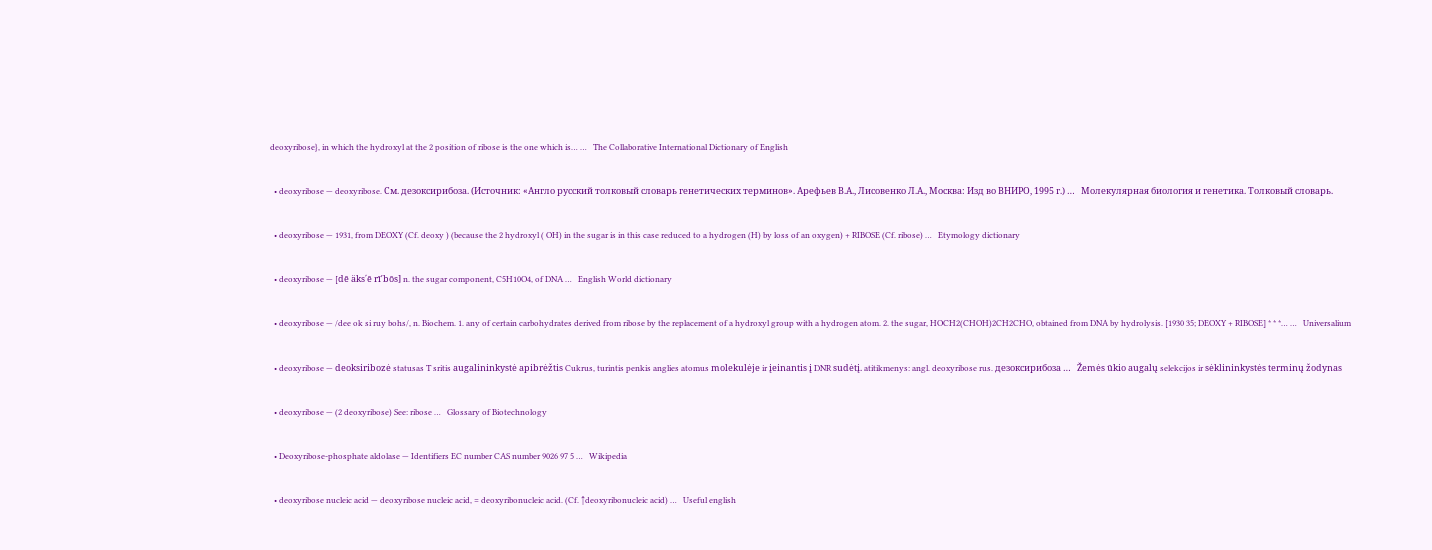deoxyribose}, in which the hydroxyl at the 2 position of ribose is the one which is… …   The Collaborative International Dictionary of English

  • deoxyribose — deoxyribose. См. дезоксирибоза. (Источник: «Англо русский толковый словарь генетических терминов». Арефьев В.А., Лисовенко Л.А., Москва: Изд во ВНИРО, 1995 г.) …   Молекулярная биология и генетика. Толковый словарь.

  • deoxyribose — 1931, from DEOXY (Cf. deoxy ) (because the 2 hydroxyl ( OH) in the sugar is in this case reduced to a hydrogen (H) by loss of an oxygen) + RIBOSE (Cf. ribose) …   Etymology dictionary

  • deoxyribose — [dē äks΄ē rī′bōs] n. the sugar component, C5H10O4, of DNA …   English World dictionary

  • deoxyribose — /dee ok si ruy bohs/, n. Biochem. 1. any of certain carbohydrates derived from ribose by the replacement of a hydroxyl group with a hydrogen atom. 2. the sugar, HOCH2(CHOH)2CH2CHO, obtained from DNA by hydrolysis. [1930 35; DEOXY + RIBOSE] * * *… …   Universalium

  • deoxyribose — deoksiribozė statusas T sritis augalininkystė apibrėžtis Cukrus, turintis penkis anglies atomus molekulėje ir įeinantis į DNR sudėtį. atitikmenys: angl. deoxyribose rus. дезоксирибоза …   Žemės ūkio augalų selekcijos ir sėklininkystės terminų žodynas

  • deoxyribose — (2 deoxyribose) See: ribose …   Glossary of Biotechnology

  • Deoxyribose-phosphate aldolase — Identifiers EC number CAS number 9026 97 5 …   Wikipedia

  • deoxyribose nucleic acid — deoxyribose nucleic acid, = deoxyribonucleic acid. (Cf. ↑deoxyribonucleic acid) …   Useful english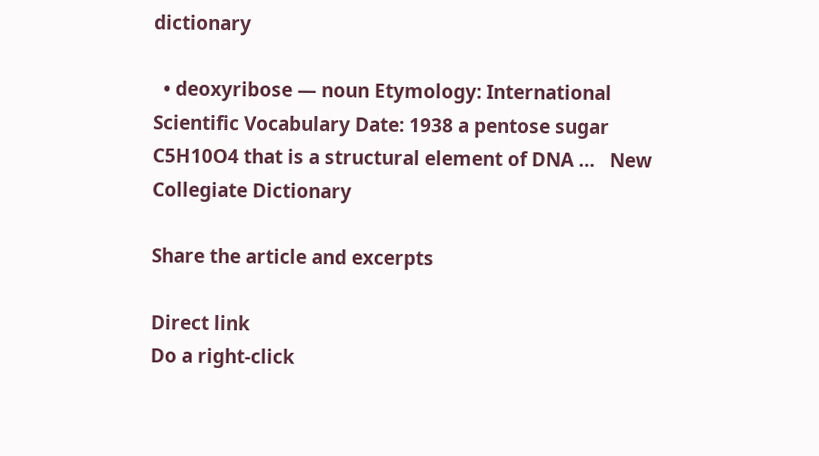dictionary

  • deoxyribose — noun Etymology: International Scientific Vocabulary Date: 1938 a pentose sugar C5H10O4 that is a structural element of DNA …   New Collegiate Dictionary

Share the article and excerpts

Direct link
Do a right-click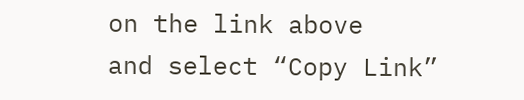on the link above
and select “Copy Link”